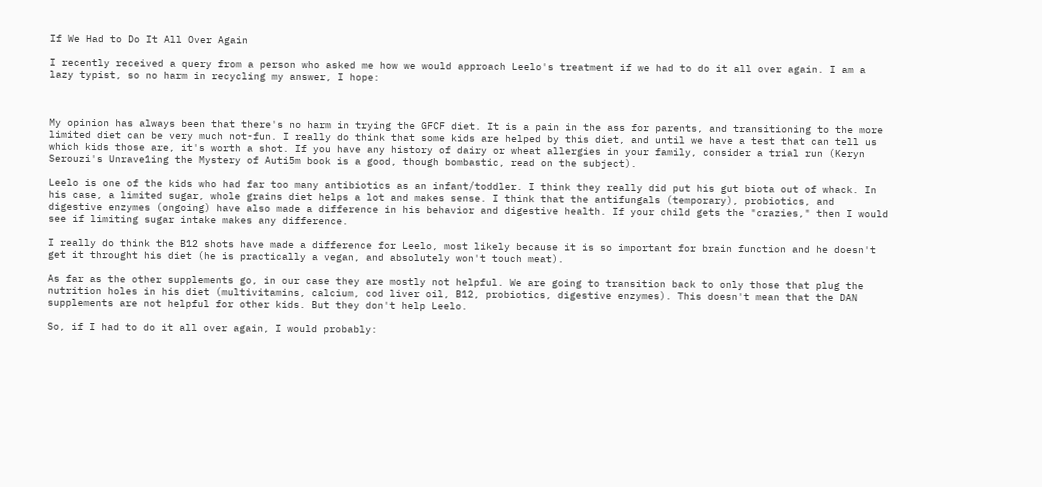If We Had to Do It All Over Again

I recently received a query from a person who asked me how we would approach Leelo's treatment if we had to do it all over again. I am a lazy typist, so no harm in recycling my answer, I hope:



My opinion has always been that there's no harm in trying the GFCF diet. It is a pain in the ass for parents, and transitioning to the more limited diet can be very much not-fun. I really do think that some kids are helped by this diet, and until we have a test that can tell us which kids those are, it's worth a shot. If you have any history of dairy or wheat allergies in your family, consider a trial run (Keryn Serouzi's Unrave1ing the Mystery of Auti5m book is a good, though bombastic, read on the subject).

Leelo is one of the kids who had far too many antibiotics as an infant/toddler. I think they really did put his gut biota out of whack. In his case, a limited sugar, whole grains diet helps a lot and makes sense. I think that the antifungals (temporary), probiotics, and digestive enzymes (ongoing) have also made a difference in his behavior and digestive health. If your child gets the "crazies," then I would see if limiting sugar intake makes any difference.

I really do think the B12 shots have made a difference for Leelo, most likely because it is so important for brain function and he doesn't get it throught his diet (he is practically a vegan, and absolutely won't touch meat).

As far as the other supplements go, in our case they are mostly not helpful. We are going to transition back to only those that plug the nutrition holes in his diet (multivitamins, calcium, cod liver oil, B12, probiotics, digestive enzymes). This doesn't mean that the DAN supplements are not helpful for other kids. But they don't help Leelo.

So, if I had to do it all over again, I would probably: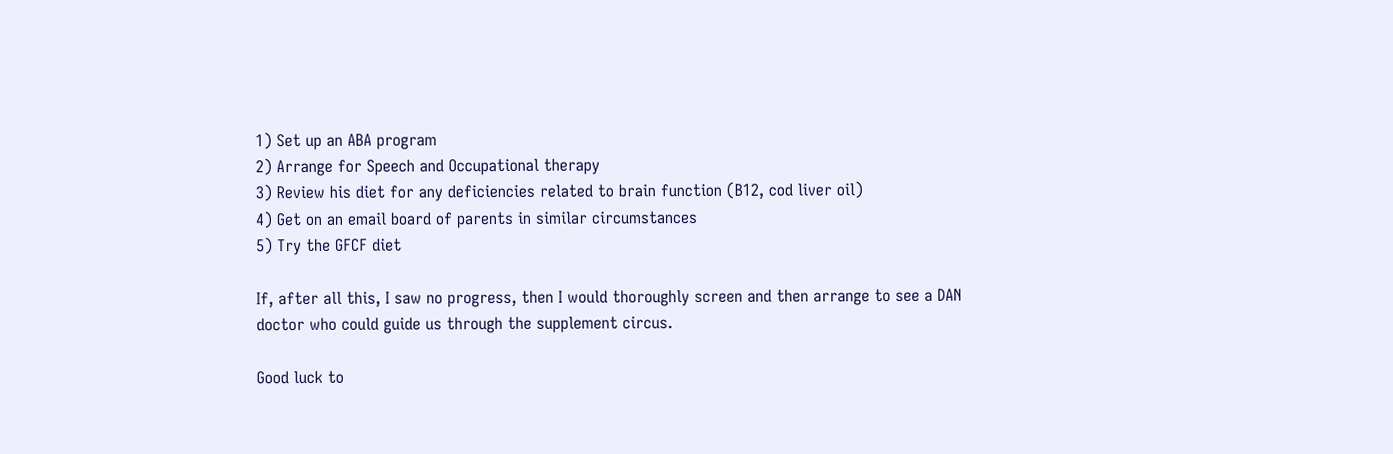1) Set up an ABA program
2) Arrange for Speech and Occupational therapy
3) Review his diet for any deficiencies related to brain function (B12, cod liver oil)
4) Get on an email board of parents in similar circumstances
5) Try the GFCF diet

If, after all this, I saw no progress, then I would thoroughly screen and then arrange to see a DAN doctor who could guide us through the supplement circus.

Good luck to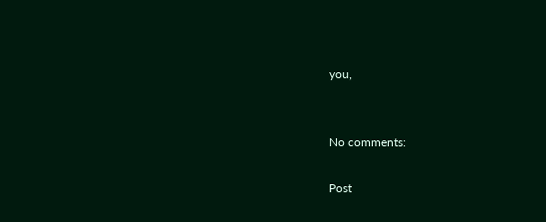you,


No comments:

Post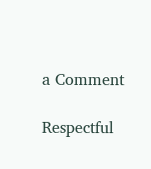a Comment

Respectful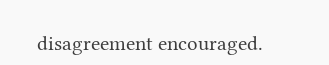disagreement encouraged.